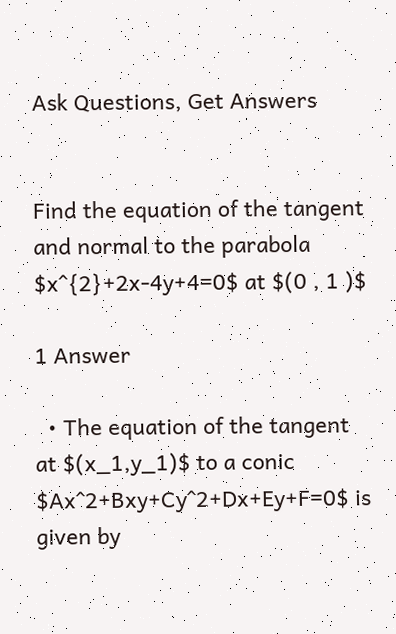Ask Questions, Get Answers


Find the equation of the tangent and normal to the parabola $x^{2}+2x-4y+4=0$ at $(0 , 1 )$

1 Answer

  • The equation of the tangent at $(x_1,y_1)$ to a conic $Ax^2+Bxy+Cy^2+Dx+Ey+F=0$ is given by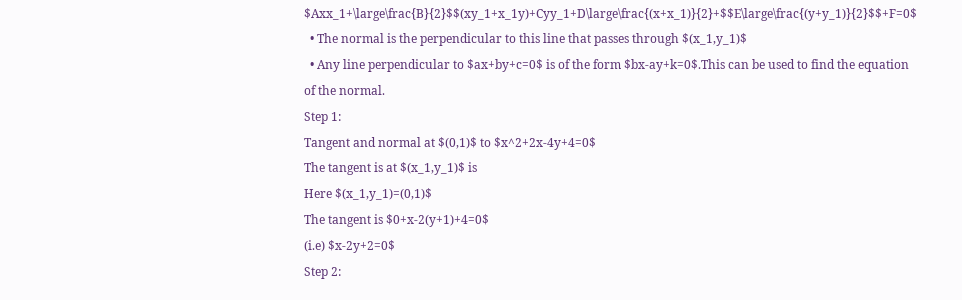$Axx_1+\large\frac{B}{2}$$(xy_1+x_1y)+Cyy_1+D\large\frac{(x+x_1)}{2}+$$E\large\frac{(y+y_1)}{2}$$+F=0$
  • The normal is the perpendicular to this line that passes through $(x_1,y_1)$
  • Any line perpendicular to $ax+by+c=0$ is of the form $bx-ay+k=0$.This can be used to find the equation of the normal.
Step 1:
Tangent and normal at $(0,1)$ to $x^2+2x-4y+4=0$
The tangent is at $(x_1,y_1)$ is
Here $(x_1,y_1)=(0,1)$
The tangent is $0+x-2(y+1)+4=0$
(i.e) $x-2y+2=0$
Step 2: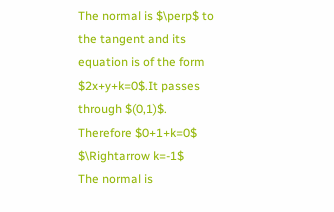The normal is $\perp$ to the tangent and its equation is of the form $2x+y+k=0$.It passes through $(0,1)$.
Therefore $0+1+k=0$
$\Rightarrow k=-1$
The normal is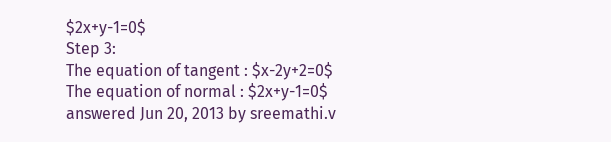$2x+y-1=0$
Step 3:
The equation of tangent : $x-2y+2=0$
The equation of normal : $2x+y-1=0$
answered Jun 20, 2013 by sreemathi.v